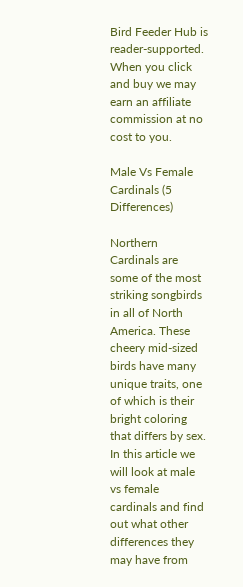Bird Feeder Hub is reader-supported. When you click and buy we may earn an affiliate commission at no cost to you.

Male Vs Female Cardinals (5 Differences)

Northern Cardinals are some of the most striking songbirds in all of North America. These cheery mid-sized birds have many unique traits, one of which is their bright coloring that differs by sex. In this article we will look at male vs female cardinals and find out what other differences they may have from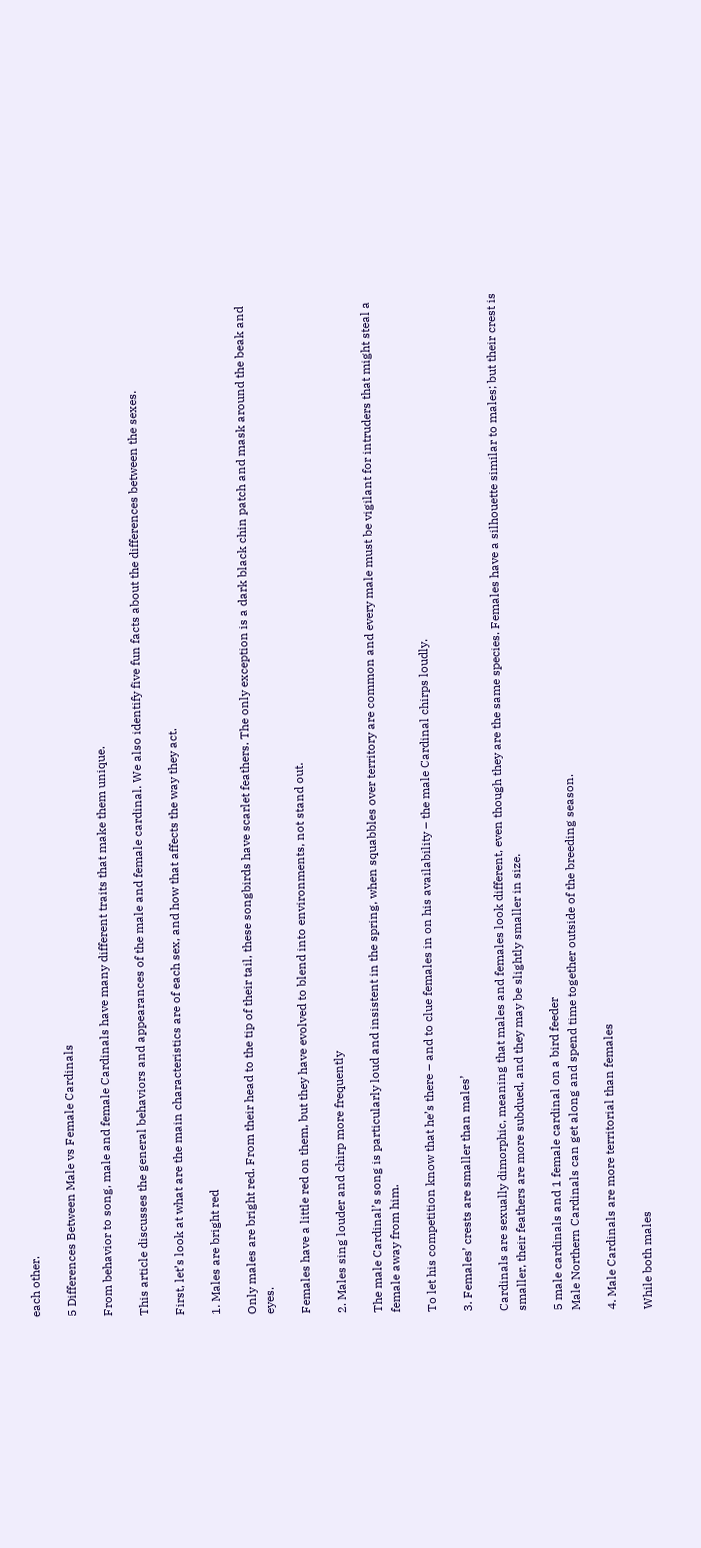each other.

5 Differences Between Male vs Female Cardinals

From behavior to song, male and female Cardinals have many different traits that make them unique.

This article discusses the general behaviors and appearances of the male and female cardinal. We also identify five fun facts about the differences between the sexes.

First, let’s look at what are the main characteristics are of each sex, and how that affects the way they act.

1. Males are bright red

Only males are bright red. From their head to the tip of their tail, these songbirds have scarlet feathers. The only exception is a dark black chin patch and mask around the beak and eyes.

Females have a little red on them, but they have evolved to blend into environments, not stand out.

2. Males sing louder and chirp more frequently

The male Cardinal’s song is particularly loud and insistent in the spring, when squabbles over territory are common and every male must be vigilant for intruders that might steal a female away from him.

To let his competition know that he’s there – and to clue females in on his availability – the male Cardinal chirps loudly.

3. Females’ crests are smaller than males’

Cardinals are sexually dimorphic, meaning that males and females look different, even though they are the same species. Females have a silhouette similar to males; but their crest is smaller, their feathers are more subdued, and they may be slightly smaller in size.

5 male cardinals and 1 female cardinal on a bird feeder
Male Northern Cardinals can get along and spend time together outside of the breeding season.

4. Male Cardinals are more territorial than females

While both males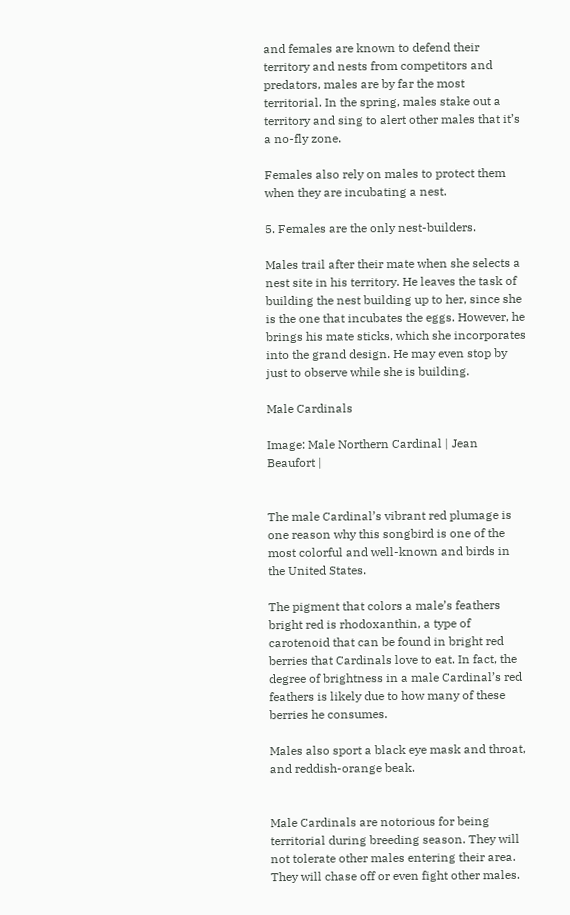and females are known to defend their territory and nests from competitors and predators, males are by far the most territorial. In the spring, males stake out a territory and sing to alert other males that it’s a no-fly zone.

Females also rely on males to protect them when they are incubating a nest.

5. Females are the only nest-builders.

Males trail after their mate when she selects a nest site in his territory. He leaves the task of building the nest building up to her, since she is the one that incubates the eggs. However, he brings his mate sticks, which she incorporates into the grand design. He may even stop by just to observe while she is building.

Male Cardinals

Image: Male Northern Cardinal | Jean Beaufort |


The male Cardinal’s vibrant red plumage is one reason why this songbird is one of the most colorful and well-known and birds in the United States.

The pigment that colors a male’s feathers bright red is rhodoxanthin, a type of carotenoid that can be found in bright red berries that Cardinals love to eat. In fact, the degree of brightness in a male Cardinal’s red feathers is likely due to how many of these berries he consumes.

Males also sport a black eye mask and throat, and reddish-orange beak.


Male Cardinals are notorious for being territorial during breeding season. They will not tolerate other males entering their area. They will chase off or even fight other males.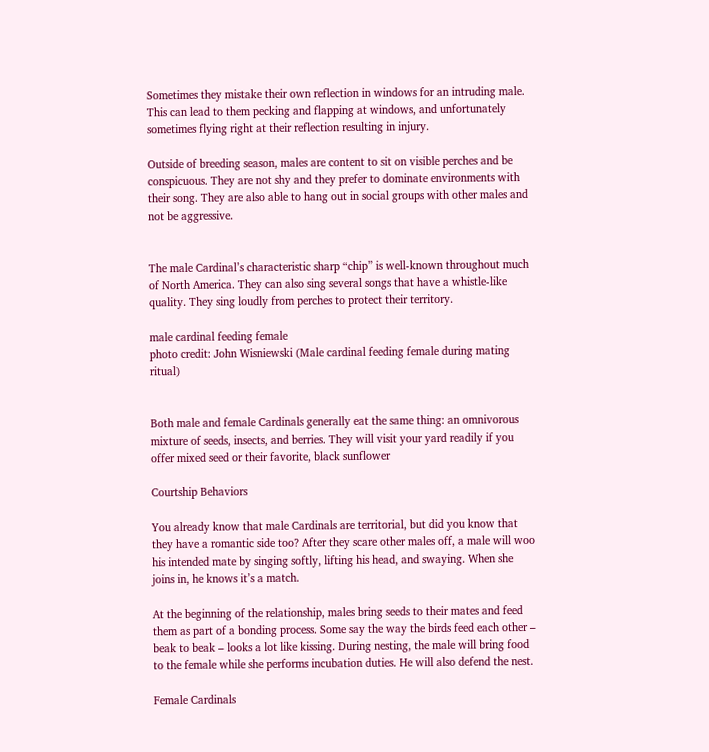Sometimes they mistake their own reflection in windows for an intruding male. This can lead to them pecking and flapping at windows, and unfortunately sometimes flying right at their reflection resulting in injury.

Outside of breeding season, males are content to sit on visible perches and be conspicuous. They are not shy and they prefer to dominate environments with their song. They are also able to hang out in social groups with other males and not be aggressive.


The male Cardinal’s characteristic sharp “chip” is well-known throughout much of North America. They can also sing several songs that have a whistle-like quality. They sing loudly from perches to protect their territory.

male cardinal feeding female
photo credit: John Wisniewski (Male cardinal feeding female during mating ritual)


Both male and female Cardinals generally eat the same thing: an omnivorous mixture of seeds, insects, and berries. They will visit your yard readily if you offer mixed seed or their favorite, black sunflower

Courtship Behaviors

You already know that male Cardinals are territorial, but did you know that they have a romantic side too? After they scare other males off, a male will woo his intended mate by singing softly, lifting his head, and swaying. When she joins in, he knows it’s a match.

At the beginning of the relationship, males bring seeds to their mates and feed them as part of a bonding process. Some say the way the birds feed each other – beak to beak – looks a lot like kissing. During nesting, the male will bring food to the female while she performs incubation duties. He will also defend the nest.

Female Cardinals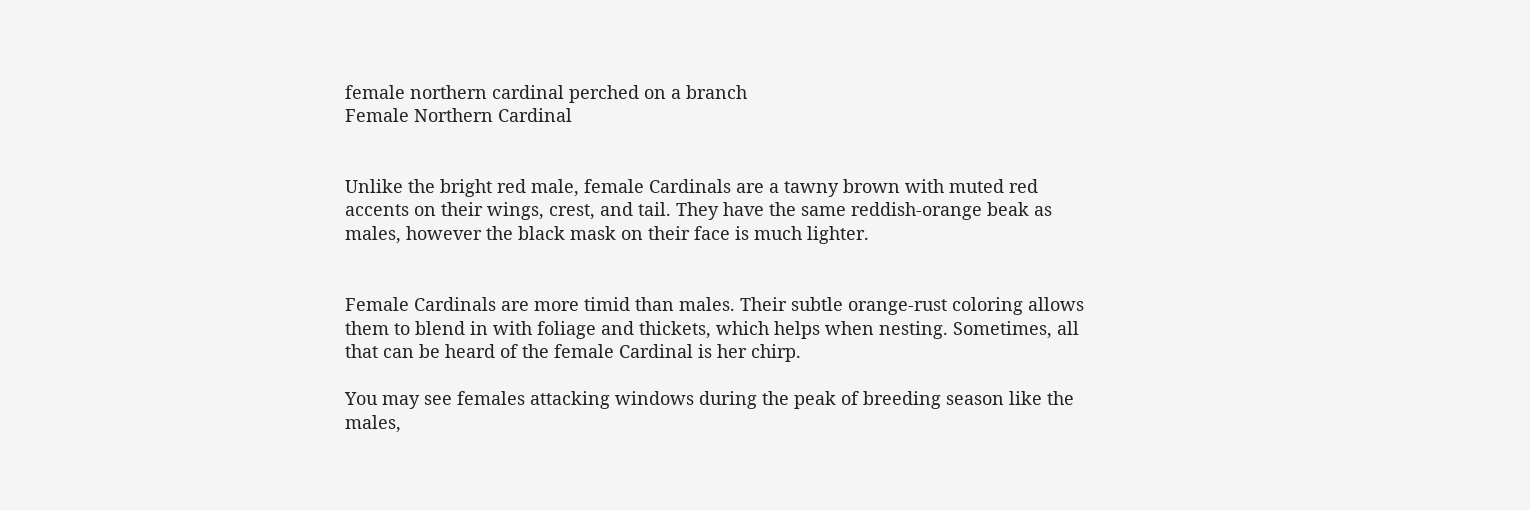female northern cardinal perched on a branch
Female Northern Cardinal


Unlike the bright red male, female Cardinals are a tawny brown with muted red accents on their wings, crest, and tail. They have the same reddish-orange beak as males, however the black mask on their face is much lighter.


Female Cardinals are more timid than males. Their subtle orange-rust coloring allows them to blend in with foliage and thickets, which helps when nesting. Sometimes, all that can be heard of the female Cardinal is her chirp.

You may see females attacking windows during the peak of breeding season like the males,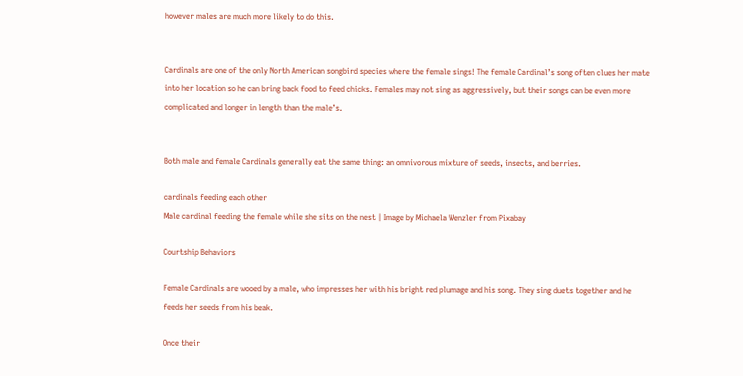however males are much more likely to do this.


Cardinals are one of the only North American songbird species where the female sings! The female Cardinal’s song often clues her mate into her location so he can bring back food to feed chicks. Females may not sing as aggressively, but their songs can be even more complicated and longer in length than the male’s.


Both male and female Cardinals generally eat the same thing: an omnivorous mixture of seeds, insects, and berries.

cardinals feeding each other
Male cardinal feeding the female while she sits on the nest | Image by Michaela Wenzler from Pixabay

Courtship Behaviors

Female Cardinals are wooed by a male, who impresses her with his bright red plumage and his song. They sing duets together and he feeds her seeds from his beak.

Once their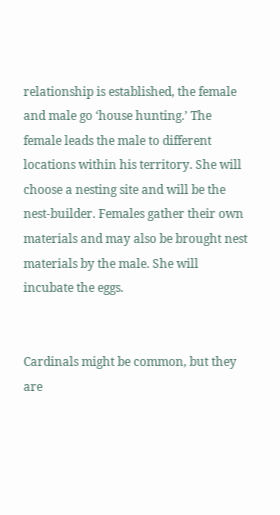relationship is established, the female and male go ‘house hunting.’ The female leads the male to different locations within his territory. She will choose a nesting site and will be the nest-builder. Females gather their own materials and may also be brought nest materials by the male. She will incubate the eggs.


Cardinals might be common, but they are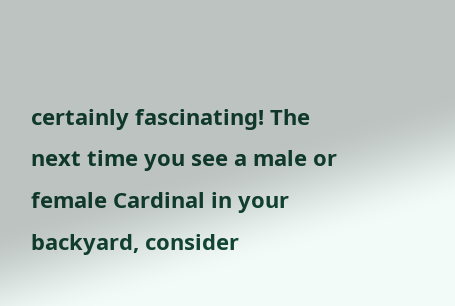certainly fascinating! The next time you see a male or female Cardinal in your backyard, consider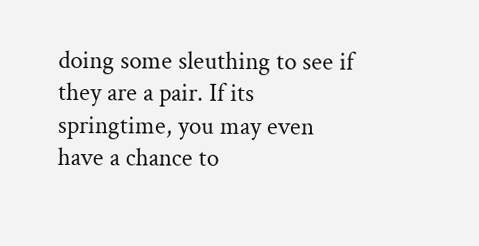doing some sleuthing to see if they are a pair. If its springtime, you may even have a chance to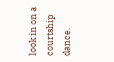look in on a courtship dance.